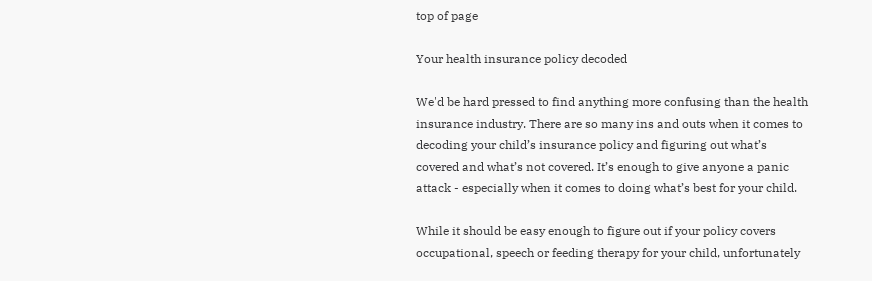top of page

Your health insurance policy decoded

We'd be hard pressed to find anything more confusing than the health insurance industry. There are so many ins and outs when it comes to decoding your child’s insurance policy and figuring out what’s covered and what’s not covered. It’s enough to give anyone a panic attack - especially when it comes to doing what’s best for your child.

While it should be easy enough to figure out if your policy covers occupational, speech or feeding therapy for your child, unfortunately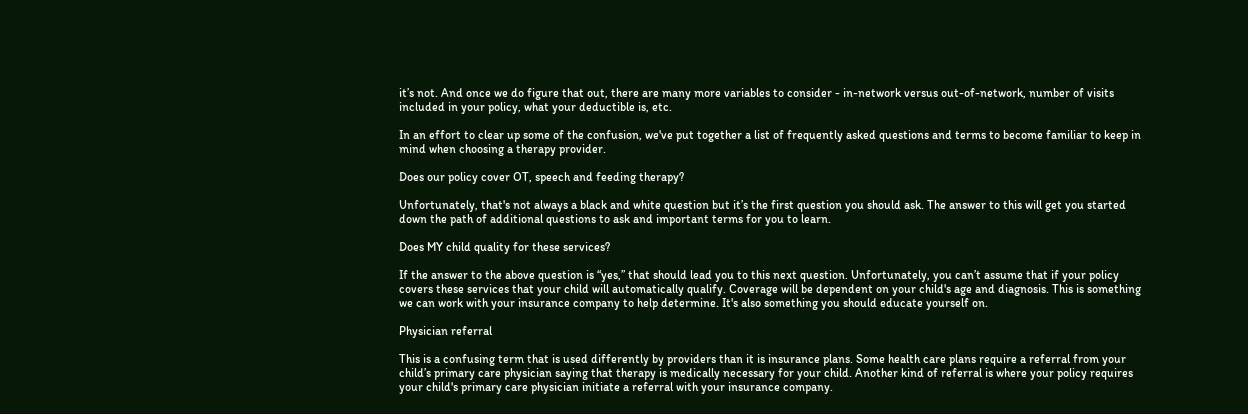it’s not. And once we do figure that out, there are many more variables to consider - in-network versus out-of-network, number of visits included in your policy, what your deductible is, etc.

In an effort to clear up some of the confusion, we've put together a list of frequently asked questions and terms to become familiar to keep in mind when choosing a therapy provider.

Does our policy cover OT, speech and feeding therapy?

Unfortunately, that's not always a black and white question but it’s the first question you should ask. The answer to this will get you started down the path of additional questions to ask and important terms for you to learn.

Does MY child quality for these services?

If the answer to the above question is “yes,” that should lead you to this next question. Unfortunately, you can’t assume that if your policy covers these services that your child will automatically qualify. Coverage will be dependent on your child's age and diagnosis. This is something we can work with your insurance company to help determine. It's also something you should educate yourself on.

Physician referral

This is a confusing term that is used differently by providers than it is insurance plans. Some health care plans require a referral from your child’s primary care physician saying that therapy is medically necessary for your child. Another kind of referral is where your policy requires your child's primary care physician initiate a referral with your insurance company.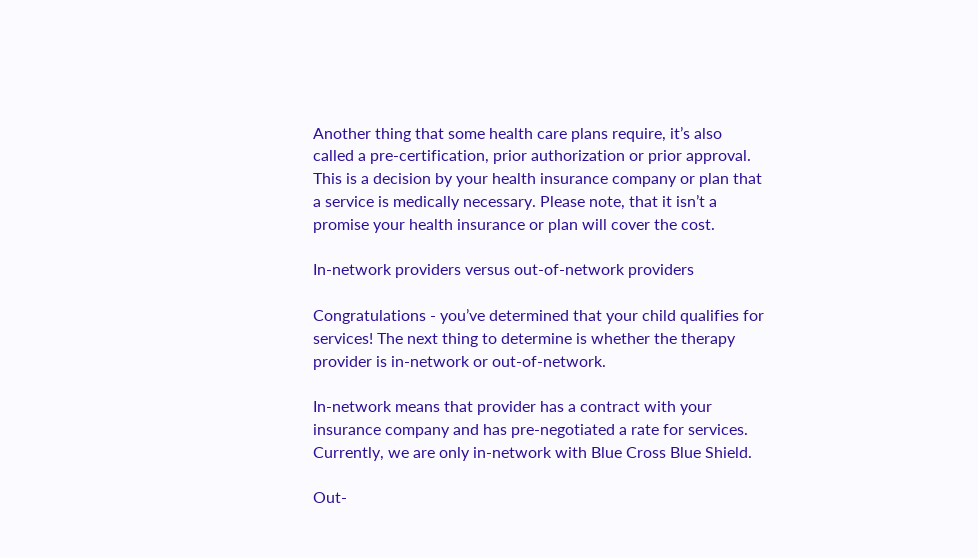Another thing that some health care plans require, it’s also called a pre-certification, prior authorization or prior approval. This is a decision by your health insurance company or plan that a service is medically necessary. Please note, that it isn’t a promise your health insurance or plan will cover the cost.

In-network providers versus out-of-network providers

Congratulations - you’ve determined that your child qualifies for services! The next thing to determine is whether the therapy provider is in-network or out-of-network.

In-network means that provider has a contract with your insurance company and has pre-negotiated a rate for services. Currently, we are only in-network with Blue Cross Blue Shield.

Out-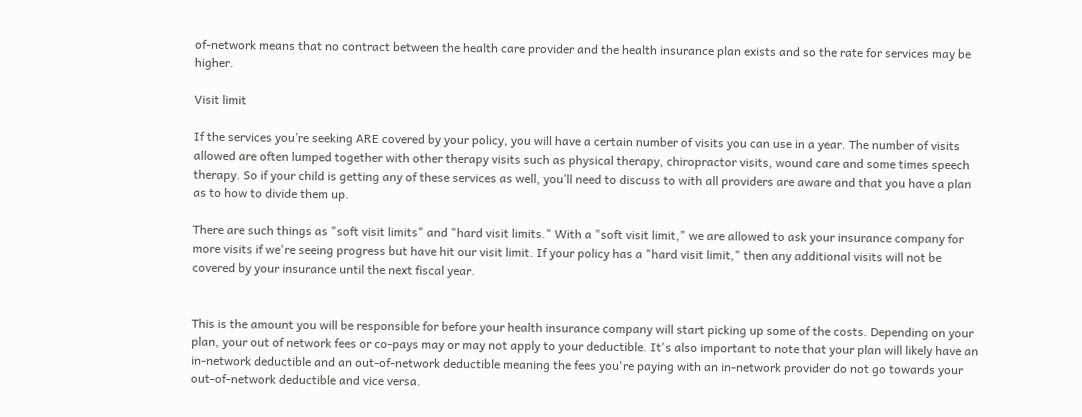of-network means that no contract between the health care provider and the health insurance plan exists and so the rate for services may be higher.

Visit limit

If the services you’re seeking ARE covered by your policy, you will have a certain number of visits you can use in a year. The number of visits allowed are often lumped together with other therapy visits such as physical therapy, chiropractor visits, wound care and some times speech therapy. So if your child is getting any of these services as well, you’ll need to discuss to with all providers are aware and that you have a plan as to how to divide them up.

There are such things as "soft visit limits" and "hard visit limits." With a "soft visit limit," we are allowed to ask your insurance company for more visits if we're seeing progress but have hit our visit limit. If your policy has a "hard visit limit," then any additional visits will not be covered by your insurance until the next fiscal year.


This is the amount you will be responsible for before your health insurance company will start picking up some of the costs. Depending on your plan, your out of network fees or co-pays may or may not apply to your deductible. It's also important to note that your plan will likely have an in-network deductible and an out-of-network deductible meaning the fees you're paying with an in-network provider do not go towards your out-of-network deductible and vice versa.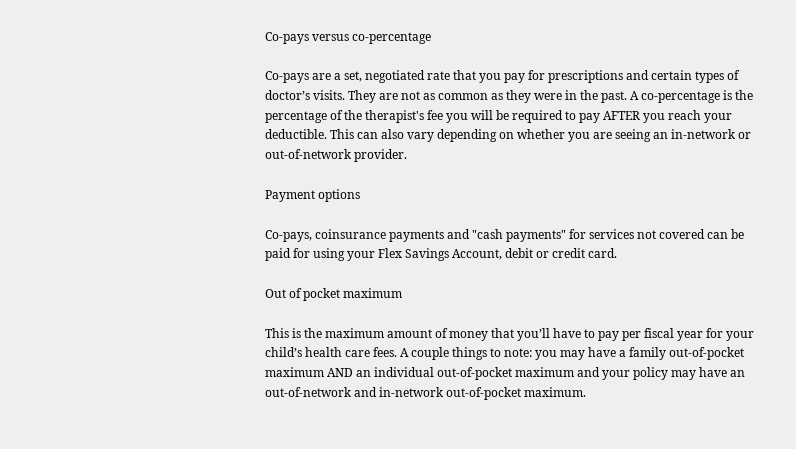Co-pays versus co-percentage

Co-pays are a set, negotiated rate that you pay for prescriptions and certain types of doctor’s visits. They are not as common as they were in the past. A co-percentage is the percentage of the therapist's fee you will be required to pay AFTER you reach your deductible. This can also vary depending on whether you are seeing an in-network or out-of-network provider.

Payment options

Co-pays, coinsurance payments and "cash payments" for services not covered can be paid for using your Flex Savings Account, debit or credit card.

Out of pocket maximum

This is the maximum amount of money that you’ll have to pay per fiscal year for your child’s health care fees. A couple things to note: you may have a family out-of-pocket maximum AND an individual out-of-pocket maximum and your policy may have an out-of-network and in-network out-of-pocket maximum.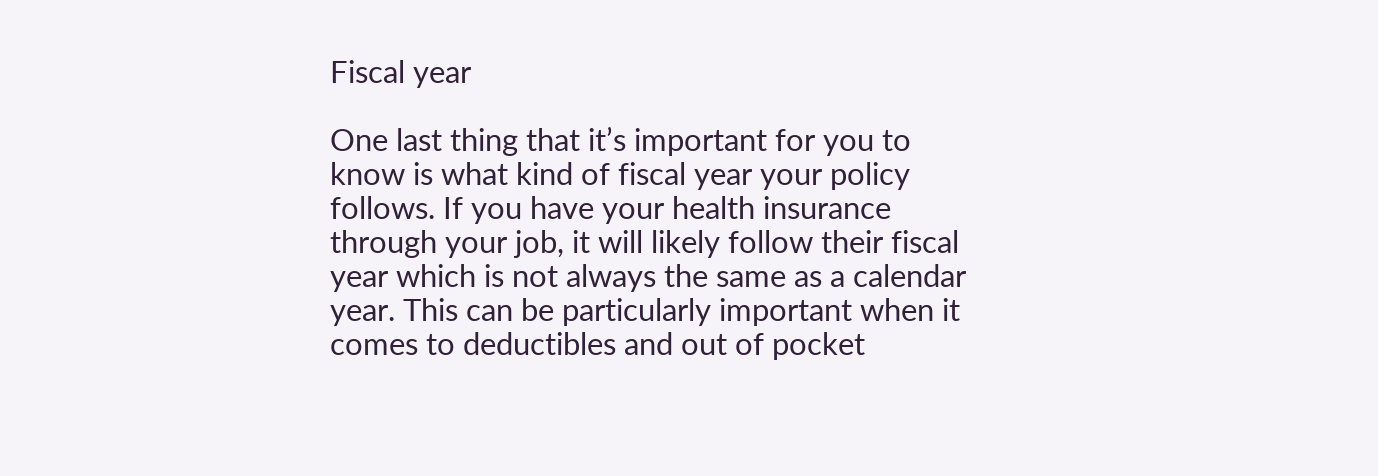Fiscal year

One last thing that it’s important for you to know is what kind of fiscal year your policy follows. If you have your health insurance through your job, it will likely follow their fiscal year which is not always the same as a calendar year. This can be particularly important when it comes to deductibles and out of pocket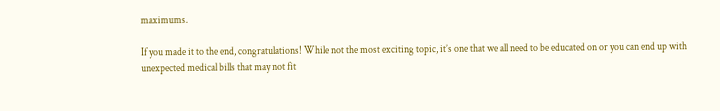maximums.

If you made it to the end, congratulations! While not the most exciting topic, it’s one that we all need to be educated on or you can end up with unexpected medical bills that may not fit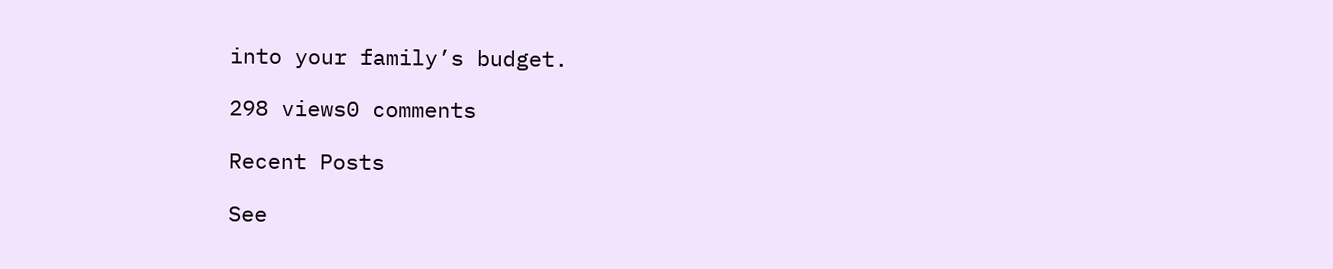into your family’s budget.

298 views0 comments

Recent Posts

See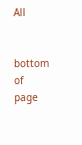All


bottom of page